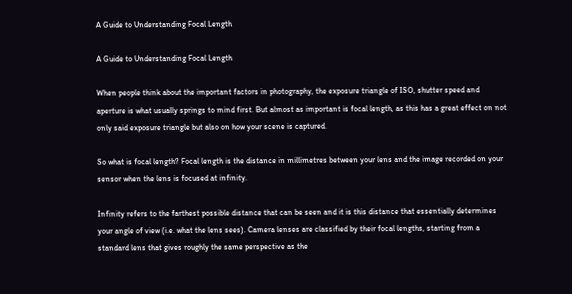A Guide to Understanding Focal Length

A Guide to Understanding Focal Length

When people think about the important factors in photography, the exposure triangle of ISO, shutter speed and aperture is what usually springs to mind first. But almost as important is focal length, as this has a great effect on not only said exposure triangle but also on how your scene is captured.

So what is focal length? Focal length is the distance in millimetres between your lens and the image recorded on your sensor when the lens is focused at infinity.

Infinity refers to the farthest possible distance that can be seen and it is this distance that essentially determines your angle of view (i.e. what the lens sees). Camera lenses are classified by their focal lengths, starting from a standard lens that gives roughly the same perspective as the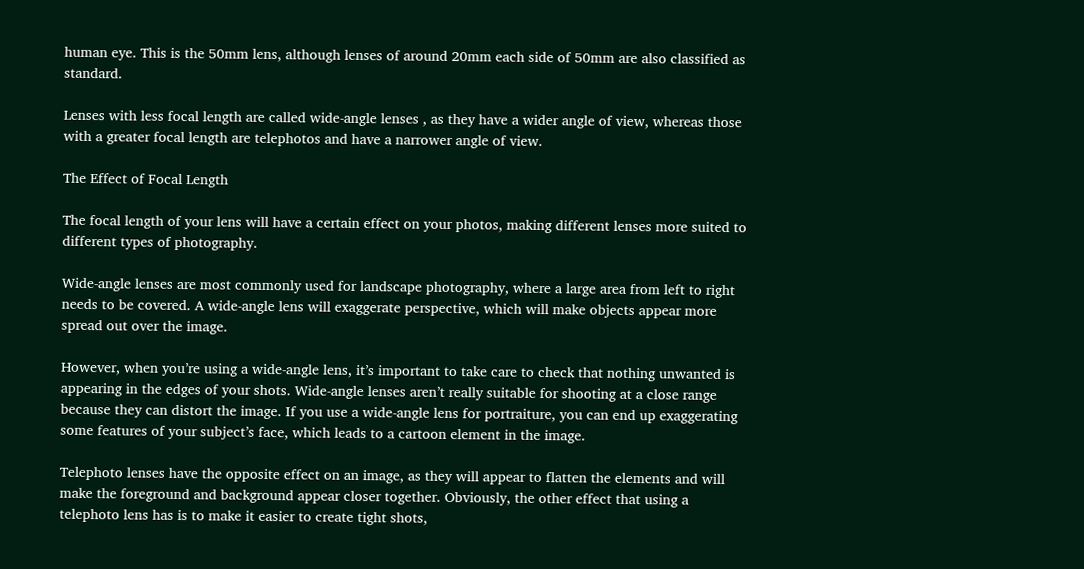human eye. This is the 50mm lens, although lenses of around 20mm each side of 50mm are also classified as standard.

Lenses with less focal length are called wide-angle lenses , as they have a wider angle of view, whereas those with a greater focal length are telephotos and have a narrower angle of view.

The Effect of Focal Length

The focal length of your lens will have a certain effect on your photos, making different lenses more suited to different types of photography.

Wide-angle lenses are most commonly used for landscape photography, where a large area from left to right needs to be covered. A wide-angle lens will exaggerate perspective, which will make objects appear more spread out over the image.

However, when you’re using a wide-angle lens, it’s important to take care to check that nothing unwanted is appearing in the edges of your shots. Wide-angle lenses aren’t really suitable for shooting at a close range because they can distort the image. If you use a wide-angle lens for portraiture, you can end up exaggerating some features of your subject’s face, which leads to a cartoon element in the image.

Telephoto lenses have the opposite effect on an image, as they will appear to flatten the elements and will make the foreground and background appear closer together. Obviously, the other effect that using a telephoto lens has is to make it easier to create tight shots,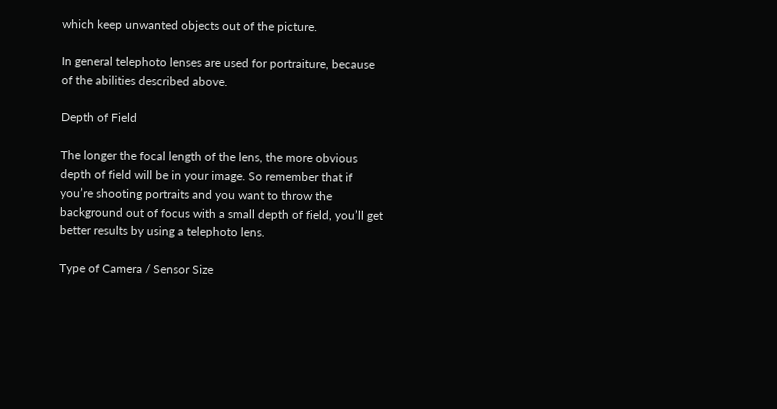which keep unwanted objects out of the picture.

In general telephoto lenses are used for portraiture, because of the abilities described above.

Depth of Field

The longer the focal length of the lens, the more obvious depth of field will be in your image. So remember that if you’re shooting portraits and you want to throw the background out of focus with a small depth of field, you’ll get better results by using a telephoto lens.

Type of Camera / Sensor Size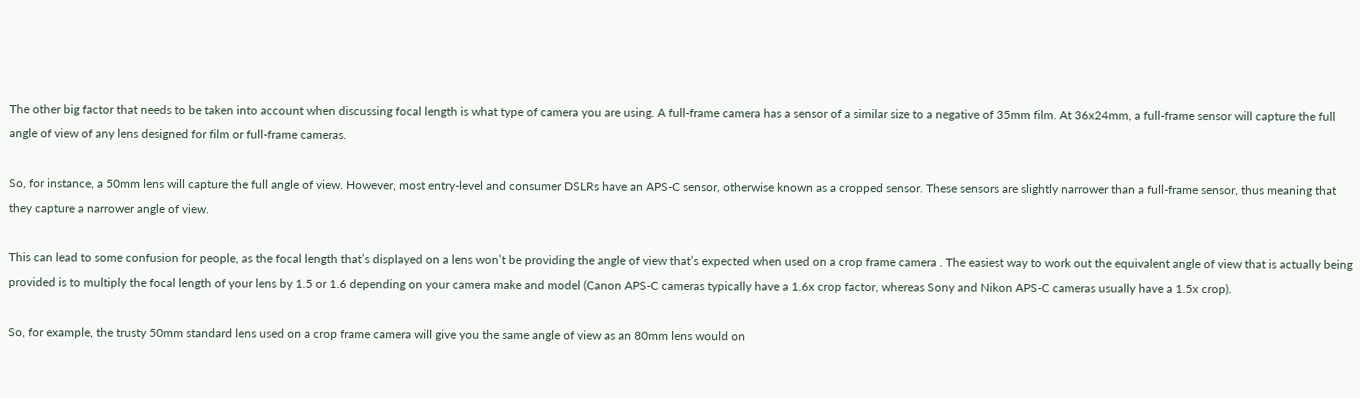The other big factor that needs to be taken into account when discussing focal length is what type of camera you are using. A full-frame camera has a sensor of a similar size to a negative of 35mm film. At 36x24mm, a full-frame sensor will capture the full angle of view of any lens designed for film or full-frame cameras.

So, for instance, a 50mm lens will capture the full angle of view. However, most entry-level and consumer DSLRs have an APS-C sensor, otherwise known as a cropped sensor. These sensors are slightly narrower than a full-frame sensor, thus meaning that they capture a narrower angle of view.

This can lead to some confusion for people, as the focal length that’s displayed on a lens won’t be providing the angle of view that’s expected when used on a crop frame camera . The easiest way to work out the equivalent angle of view that is actually being provided is to multiply the focal length of your lens by 1.5 or 1.6 depending on your camera make and model (Canon APS-C cameras typically have a 1.6x crop factor, whereas Sony and Nikon APS-C cameras usually have a 1.5x crop).

So, for example, the trusty 50mm standard lens used on a crop frame camera will give you the same angle of view as an 80mm lens would on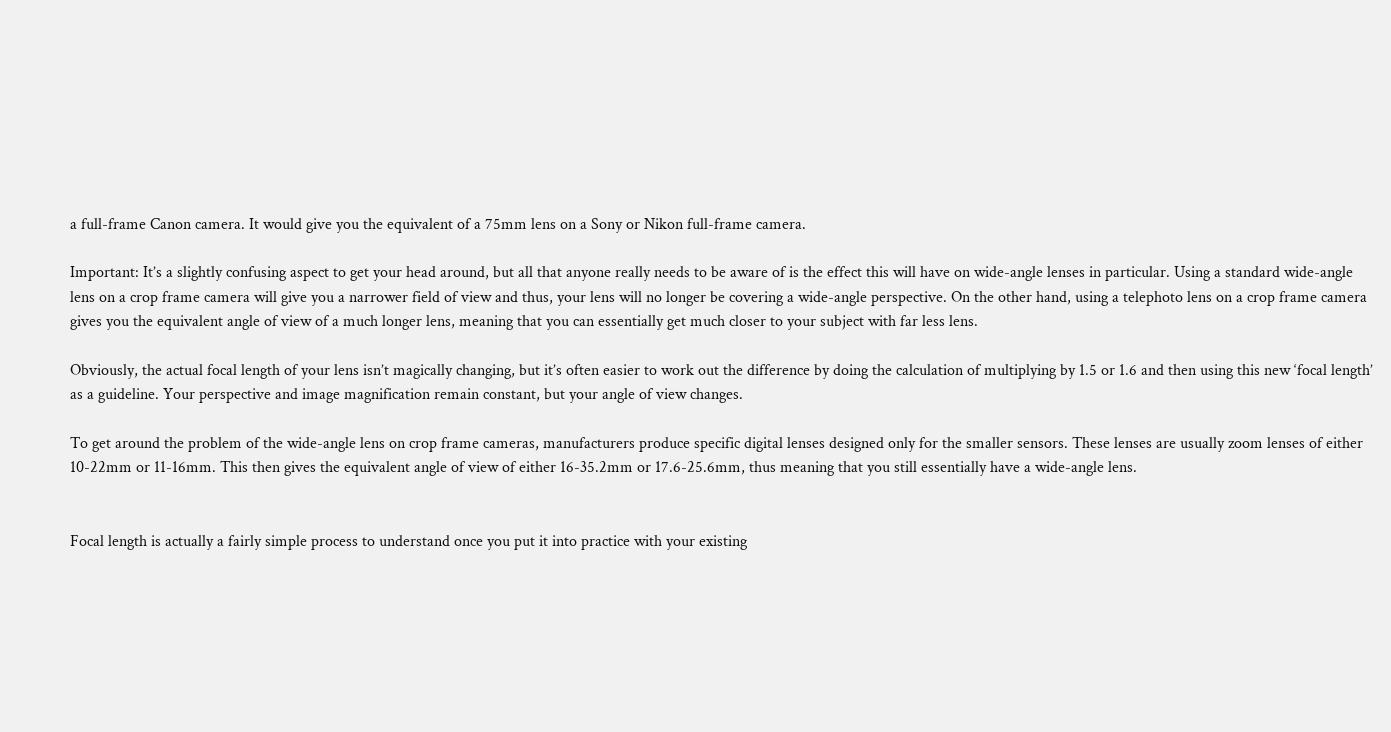a full-frame Canon camera. It would give you the equivalent of a 75mm lens on a Sony or Nikon full-frame camera.

Important: It’s a slightly confusing aspect to get your head around, but all that anyone really needs to be aware of is the effect this will have on wide-angle lenses in particular. Using a standard wide-angle lens on a crop frame camera will give you a narrower field of view and thus, your lens will no longer be covering a wide-angle perspective. On the other hand, using a telephoto lens on a crop frame camera gives you the equivalent angle of view of a much longer lens, meaning that you can essentially get much closer to your subject with far less lens.

Obviously, the actual focal length of your lens isn’t magically changing, but it’s often easier to work out the difference by doing the calculation of multiplying by 1.5 or 1.6 and then using this new ‘focal length’ as a guideline. Your perspective and image magnification remain constant, but your angle of view changes.

To get around the problem of the wide-angle lens on crop frame cameras, manufacturers produce specific digital lenses designed only for the smaller sensors. These lenses are usually zoom lenses of either 10-22mm or 11-16mm. This then gives the equivalent angle of view of either 16-35.2mm or 17.6-25.6mm, thus meaning that you still essentially have a wide-angle lens.


Focal length is actually a fairly simple process to understand once you put it into practice with your existing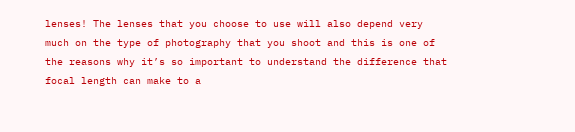lenses! The lenses that you choose to use will also depend very much on the type of photography that you shoot and this is one of the reasons why it’s so important to understand the difference that focal length can make to a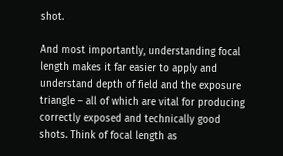shot.

And most importantly, understanding focal length makes it far easier to apply and understand depth of field and the exposure triangle – all of which are vital for producing correctly exposed and technically good shots. Think of focal length as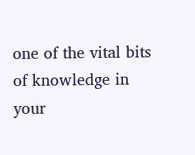one of the vital bits of knowledge in your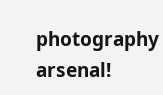photography arsenal!